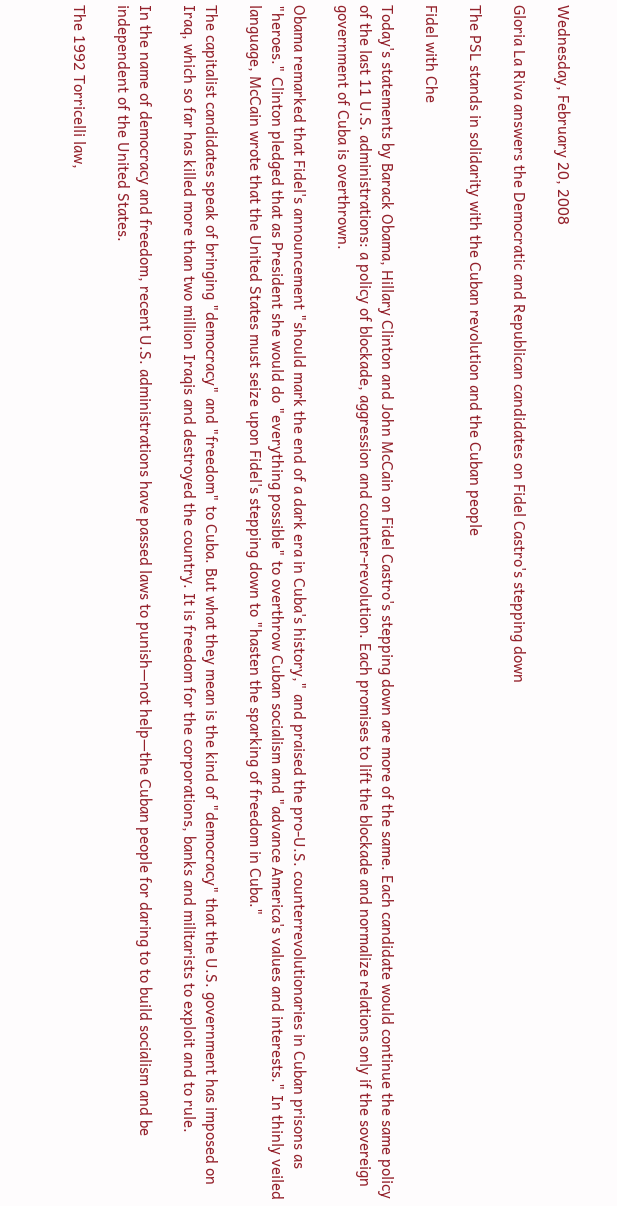Wednesday, February 20, 2008

Gloria La Riva answers the Democratic and Republican candidates on Fidel Castro's stepping down

The PSL stands in solidarity with the Cuban revolution and the Cuban people

Fidel with Che

Today's statements by Barack Obama, Hillary Clinton and John McCain on Fidel Castro's stepping down are more of the same. Each candidate would continue the same policy of the last 11 U.S. administrations: a policy of blockade, aggression and counter-revolution. Each promises to lift the blockade and normalize relations only if the sovereign government of Cuba is overthrown.

Obama remarked that Fidel's announcement "should mark the end of a dark era in Cuba's history," and praised the pro-U.S. counterrevolutionaries in Cuban prisons as "heroes." Clinton pledged that as President she would do "everything possible" to overthrow Cuban socialism and "advance America's values and interests." In thinly veiled language, McCain wrote that the United States must seize upon Fidel's stepping down to "hasten the sparking of freedom in Cuba."

The capitalist candidates speak of bringing "democracy" and "freedom" to Cuba. But what they mean is the kind of "democracy" that the U.S. government has imposed on Iraq, which so far has killed more than two million Iraqis and destroyed the country. It is freedom for the corporations, banks and militarists to exploit and to rule.

In the name of democracy and freedom, recent U.S. administrations have passed laws to punish—not help—the Cuban people for daring to to build socialism and be independent of the United States.

The 1992 Torricelli law,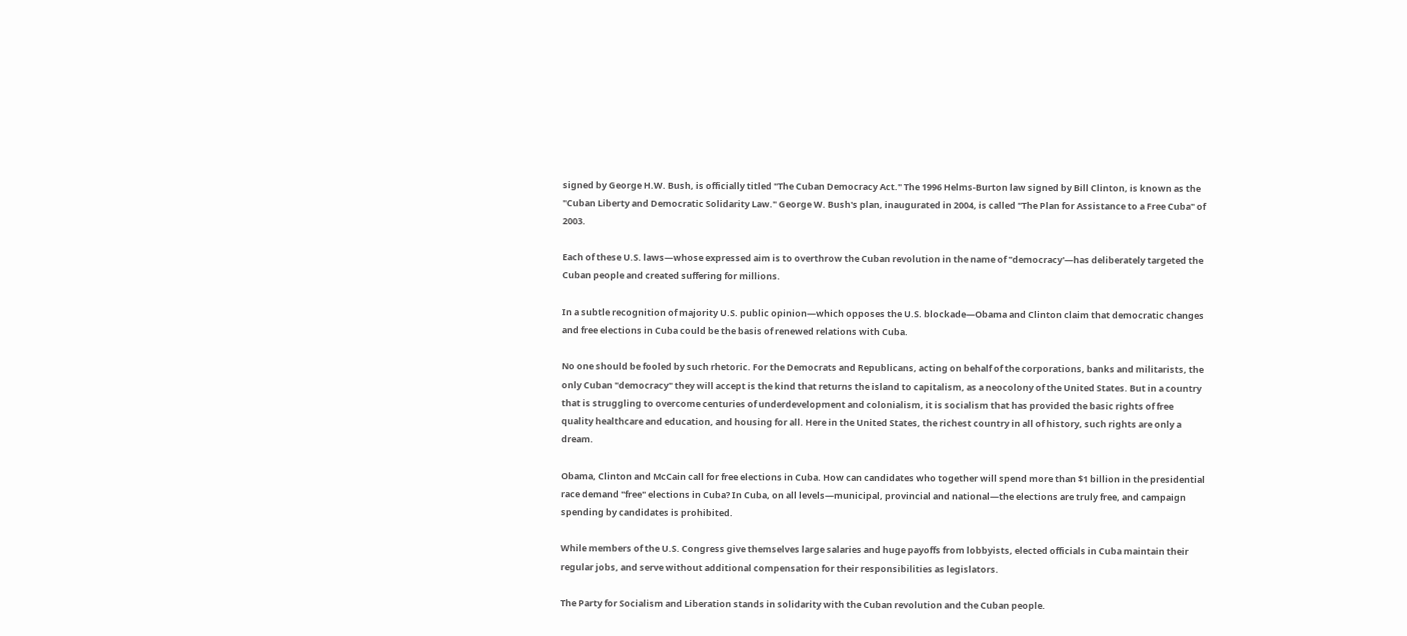signed by George H.W. Bush, is officially titled "The Cuban Democracy Act." The 1996 Helms-Burton law signed by Bill Clinton, is known as the "Cuban Liberty and Democratic Solidarity Law." George W. Bush's plan, inaugurated in 2004, is called "The Plan for Assistance to a Free Cuba" of 2003.

Each of these U.S. laws—whose expressed aim is to overthrow the Cuban revolution in the name of "democracy'—has deliberately targeted the Cuban people and created suffering for millions.

In a subtle recognition of majority U.S. public opinion—which opposes the U.S. blockade—Obama and Clinton claim that democratic changes and free elections in Cuba could be the basis of renewed relations with Cuba.

No one should be fooled by such rhetoric. For the Democrats and Republicans, acting on behalf of the corporations, banks and militarists, the only Cuban "democracy" they will accept is the kind that returns the island to capitalism, as a neocolony of the United States. But in a country that is struggling to overcome centuries of underdevelopment and colonialism, it is socialism that has provided the basic rights of free quality healthcare and education, and housing for all. Here in the United States, the richest country in all of history, such rights are only a dream.

Obama, Clinton and McCain call for free elections in Cuba. How can candidates who together will spend more than $1 billion in the presidential race demand "free" elections in Cuba? In Cuba, on all levels—municipal, provincial and national—the elections are truly free, and campaign spending by candidates is prohibited.

While members of the U.S. Congress give themselves large salaries and huge payoffs from lobbyists, elected officials in Cuba maintain their regular jobs, and serve without additional compensation for their responsibilities as legislators.

The Party for Socialism and Liberation stands in solidarity with the Cuban revolution and the Cuban people.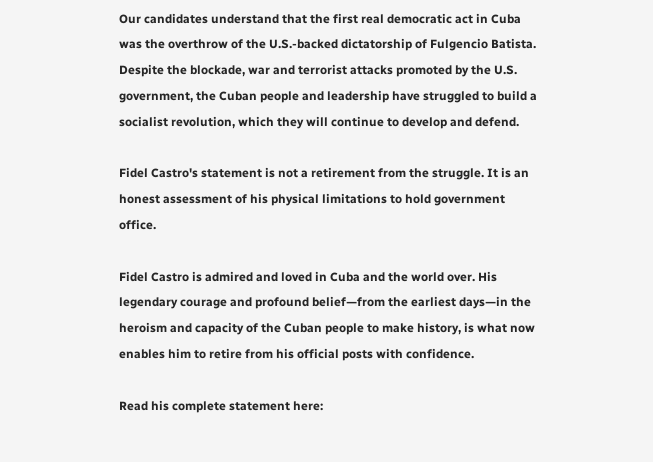Our candidates understand that the first real democratic act in Cuba was the overthrow of the U.S.-backed dictatorship of Fulgencio Batista. Despite the blockade, war and terrorist attacks promoted by the U.S. government, the Cuban people and leadership have struggled to build a socialist revolution, which they will continue to develop and defend.

Fidel Castro's statement is not a retirement from the struggle. It is an honest assessment of his physical limitations to hold government office.

Fidel Castro is admired and loved in Cuba and the world over. His legendary courage and profound belief—from the earliest days—in the heroism and capacity of the Cuban people to make history, is what now enables him to retire from his official posts with confidence.

Read his complete statement here: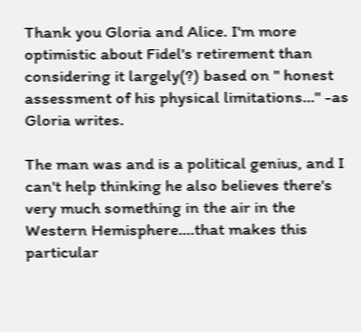Thank you Gloria and Alice. I'm more optimistic about Fidel's retirement than considering it largely(?) based on " honest assessment of his physical limitations..." -as Gloria writes.

The man was and is a political genius, and I can't help thinking he also believes there's very much something in the air in the Western Hemisphere....that makes this particular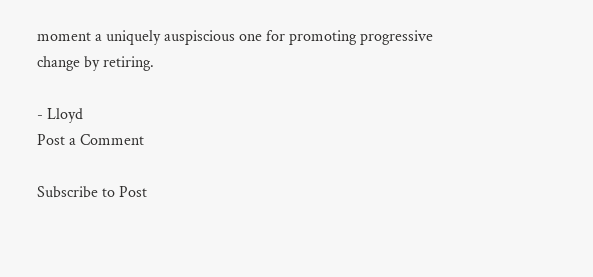moment a uniquely auspiscious one for promoting progressive change by retiring.

- Lloyd
Post a Comment

Subscribe to Post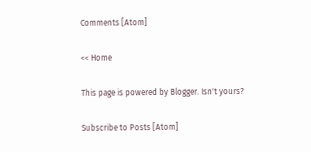Comments [Atom]

<< Home

This page is powered by Blogger. Isn't yours?

Subscribe to Posts [Atom]